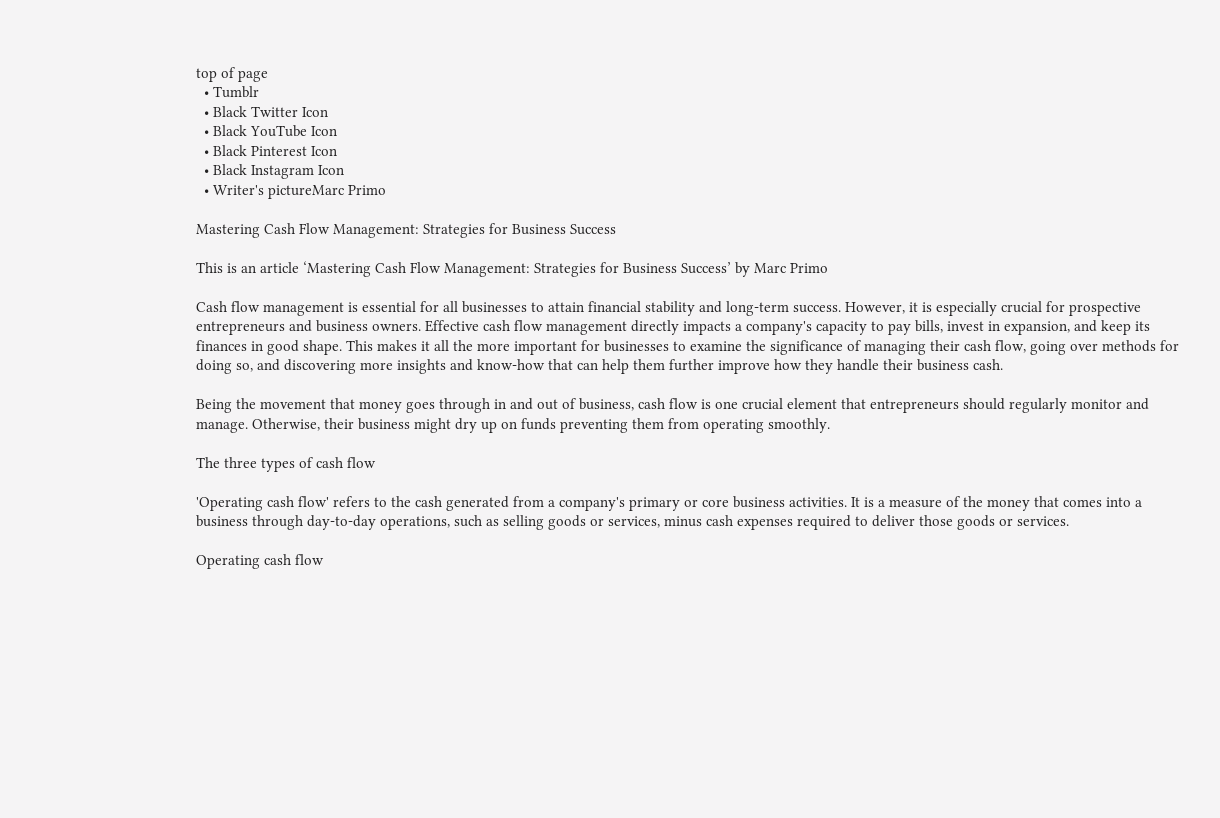top of page
  • Tumblr
  • Black Twitter Icon
  • Black YouTube Icon
  • Black Pinterest Icon
  • Black Instagram Icon
  • Writer's pictureMarc Primo

Mastering Cash Flow Management: Strategies for Business Success

This is an article ‘Mastering Cash Flow Management: Strategies for Business Success’ by Marc Primo

Cash flow management is essential for all businesses to attain financial stability and long-term success. However, it is especially crucial for prospective entrepreneurs and business owners. Effective cash flow management directly impacts a company's capacity to pay bills, invest in expansion, and keep its finances in good shape. This makes it all the more important for businesses to examine the significance of managing their cash flow, going over methods for doing so, and discovering more insights and know-how that can help them further improve how they handle their business cash.

Being the movement that money goes through in and out of business, cash flow is one crucial element that entrepreneurs should regularly monitor and manage. Otherwise, their business might dry up on funds preventing them from operating smoothly.

The three types of cash flow

'Operating cash flow' refers to the cash generated from a company's primary or core business activities. It is a measure of the money that comes into a business through day-to-day operations, such as selling goods or services, minus cash expenses required to deliver those goods or services.

Operating cash flow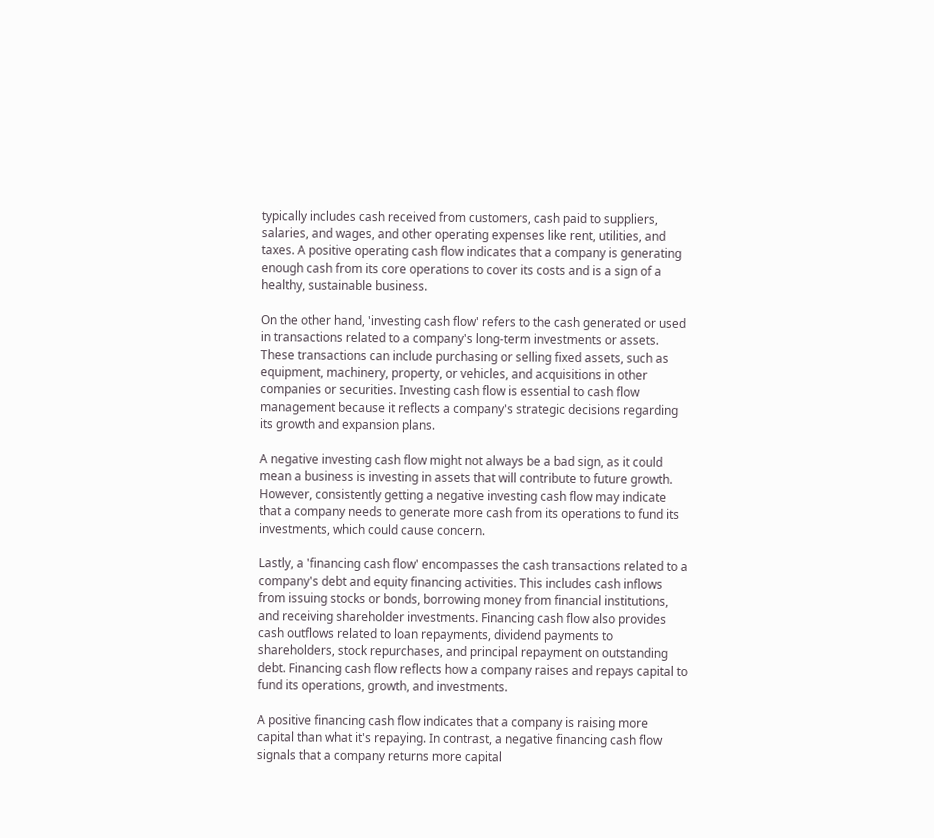typically includes cash received from customers, cash paid to suppliers, salaries, and wages, and other operating expenses like rent, utilities, and taxes. A positive operating cash flow indicates that a company is generating enough cash from its core operations to cover its costs and is a sign of a healthy, sustainable business.

On the other hand, 'investing cash flow' refers to the cash generated or used in transactions related to a company's long-term investments or assets. These transactions can include purchasing or selling fixed assets, such as equipment, machinery, property, or vehicles, and acquisitions in other companies or securities. Investing cash flow is essential to cash flow management because it reflects a company's strategic decisions regarding its growth and expansion plans.

A negative investing cash flow might not always be a bad sign, as it could mean a business is investing in assets that will contribute to future growth. However, consistently getting a negative investing cash flow may indicate that a company needs to generate more cash from its operations to fund its investments, which could cause concern.

Lastly, a 'financing cash flow' encompasses the cash transactions related to a company's debt and equity financing activities. This includes cash inflows from issuing stocks or bonds, borrowing money from financial institutions, and receiving shareholder investments. Financing cash flow also provides cash outflows related to loan repayments, dividend payments to shareholders, stock repurchases, and principal repayment on outstanding debt. Financing cash flow reflects how a company raises and repays capital to fund its operations, growth, and investments.

A positive financing cash flow indicates that a company is raising more capital than what it's repaying. In contrast, a negative financing cash flow signals that a company returns more capital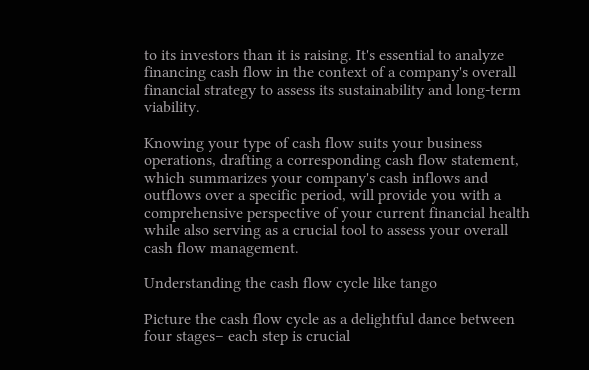to its investors than it is raising. It's essential to analyze financing cash flow in the context of a company's overall financial strategy to assess its sustainability and long-term viability.

Knowing your type of cash flow suits your business operations, drafting a corresponding cash flow statement, which summarizes your company's cash inflows and outflows over a specific period, will provide you with a comprehensive perspective of your current financial health while also serving as a crucial tool to assess your overall cash flow management.

Understanding the cash flow cycle like tango

Picture the cash flow cycle as a delightful dance between four stages– each step is crucial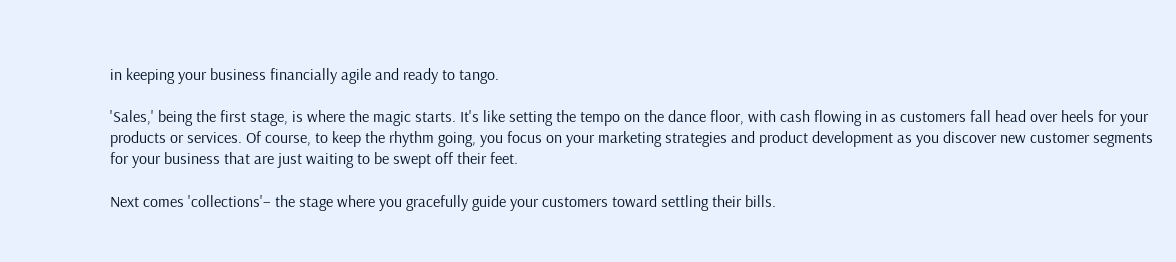in keeping your business financially agile and ready to tango.

'Sales,' being the first stage, is where the magic starts. It's like setting the tempo on the dance floor, with cash flowing in as customers fall head over heels for your products or services. Of course, to keep the rhythm going, you focus on your marketing strategies and product development as you discover new customer segments for your business that are just waiting to be swept off their feet.

Next comes 'collections'– the stage where you gracefully guide your customers toward settling their bills.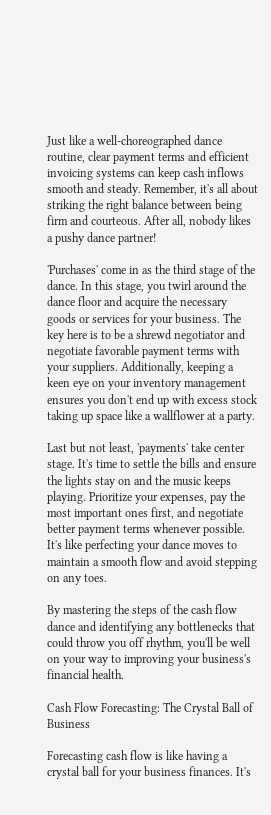Just like a well-choreographed dance routine, clear payment terms and efficient invoicing systems can keep cash inflows smooth and steady. Remember, it's all about striking the right balance between being firm and courteous. After all, nobody likes a pushy dance partner!

'Purchases' come in as the third stage of the dance. In this stage, you twirl around the dance floor and acquire the necessary goods or services for your business. The key here is to be a shrewd negotiator and negotiate favorable payment terms with your suppliers. Additionally, keeping a keen eye on your inventory management ensures you don't end up with excess stock taking up space like a wallflower at a party.

Last but not least, 'payments' take center stage. It's time to settle the bills and ensure the lights stay on and the music keeps playing. Prioritize your expenses, pay the most important ones first, and negotiate better payment terms whenever possible. It's like perfecting your dance moves to maintain a smooth flow and avoid stepping on any toes.

By mastering the steps of the cash flow dance and identifying any bottlenecks that could throw you off rhythm, you'll be well on your way to improving your business's financial health.

Cash Flow Forecasting: The Crystal Ball of Business

Forecasting cash flow is like having a crystal ball for your business finances. It's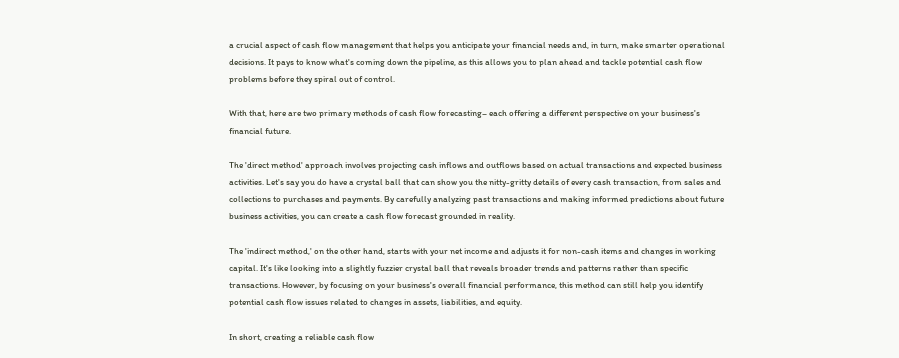a crucial aspect of cash flow management that helps you anticipate your financial needs and, in turn, make smarter operational decisions. It pays to know what's coming down the pipeline, as this allows you to plan ahead and tackle potential cash flow problems before they spiral out of control.

With that, here are two primary methods of cash flow forecasting– each offering a different perspective on your business's financial future.

The 'direct method' approach involves projecting cash inflows and outflows based on actual transactions and expected business activities. Let's say you do have a crystal ball that can show you the nitty-gritty details of every cash transaction, from sales and collections to purchases and payments. By carefully analyzing past transactions and making informed predictions about future business activities, you can create a cash flow forecast grounded in reality.

The 'indirect method,' on the other hand, starts with your net income and adjusts it for non-cash items and changes in working capital. It's like looking into a slightly fuzzier crystal ball that reveals broader trends and patterns rather than specific transactions. However, by focusing on your business's overall financial performance, this method can still help you identify potential cash flow issues related to changes in assets, liabilities, and equity.

In short, creating a reliable cash flow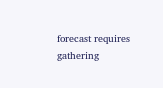forecast requires gathering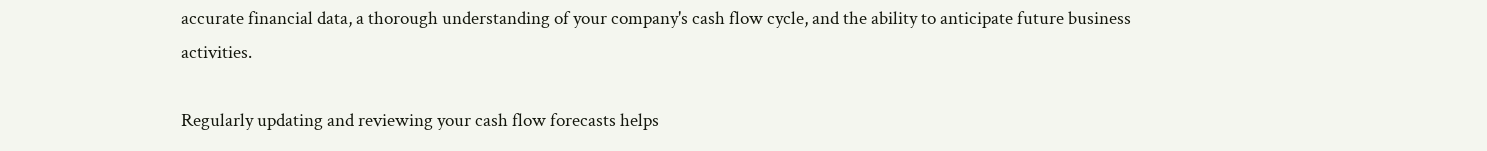accurate financial data, a thorough understanding of your company's cash flow cycle, and the ability to anticipate future business activities.

Regularly updating and reviewing your cash flow forecasts helps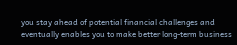you stay ahead of potential financial challenges and eventually enables you to make better long-term business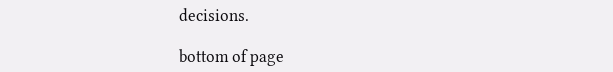decisions.

bottom of page